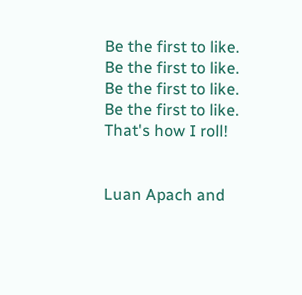Be the first to like.
Be the first to like.
Be the first to like.
Be the first to like. That's how I roll!


Luan Apach and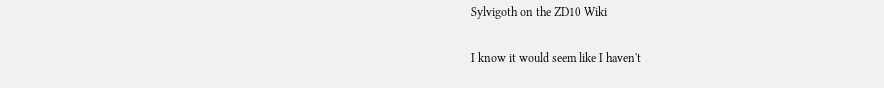Sylvigoth on the ZD10 Wiki

I know it would seem like I haven't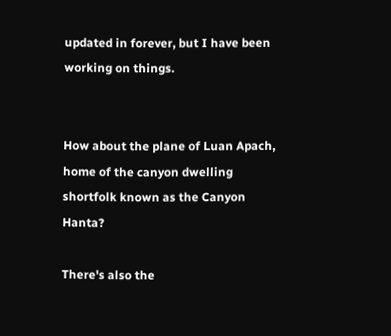updated in forever, but I have been working on things.


How about the plane of Luan Apach, home of the canyon dwelling shortfolk known as the Canyon Hanta?

There's also the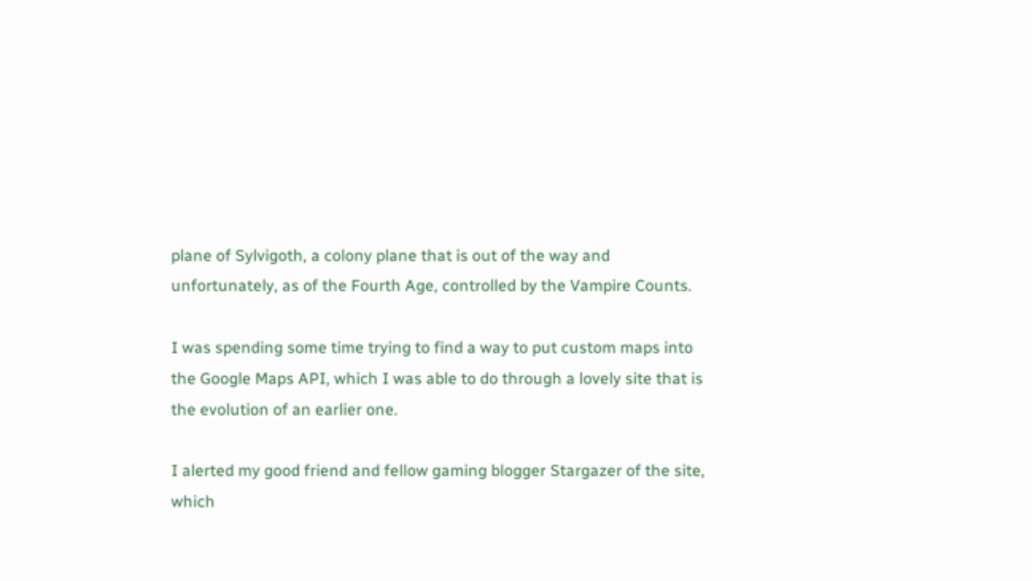plane of Sylvigoth, a colony plane that is out of the way and unfortunately, as of the Fourth Age, controlled by the Vampire Counts.

I was spending some time trying to find a way to put custom maps into the Google Maps API, which I was able to do through a lovely site that is the evolution of an earlier one.

I alerted my good friend and fellow gaming blogger Stargazer of the site, which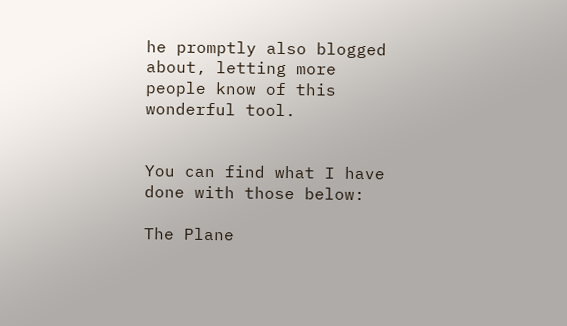he promptly also blogged about, letting more people know of this wonderful tool.


You can find what I have done with those below:

The Plane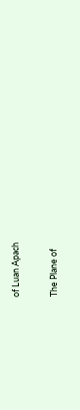of Luan Apach

The Plane of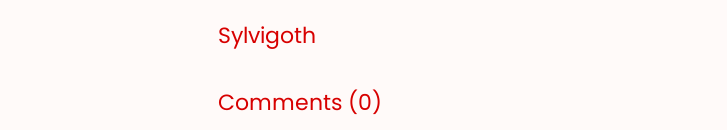Sylvigoth

Comments (0)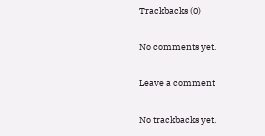Trackbacks (0)

No comments yet.

Leave a comment

No trackbacks yet.